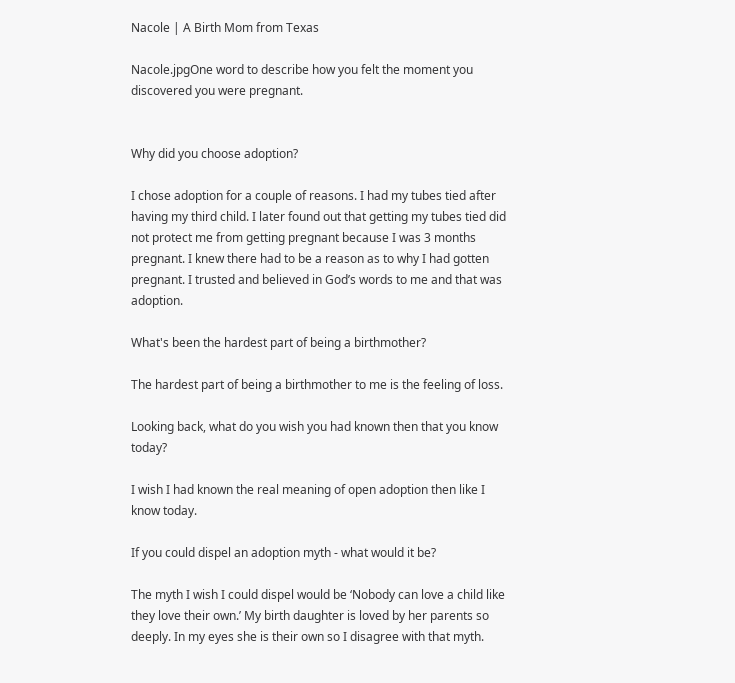Nacole | A Birth Mom from Texas

Nacole.jpgOne word to describe how you felt the moment you discovered you were pregnant.


Why did you choose adoption?

I chose adoption for a couple of reasons. I had my tubes tied after having my third child. I later found out that getting my tubes tied did not protect me from getting pregnant because I was 3 months pregnant. I knew there had to be a reason as to why I had gotten pregnant. I trusted and believed in God’s words to me and that was adoption.

What's been the hardest part of being a birthmother?

The hardest part of being a birthmother to me is the feeling of loss.

Looking back, what do you wish you had known then that you know today?

I wish I had known the real meaning of open adoption then like I know today.

If you could dispel an adoption myth - what would it be?

The myth I wish I could dispel would be ‘Nobody can love a child like they love their own.’ My birth daughter is loved by her parents so deeply. In my eyes she is their own so I disagree with that myth.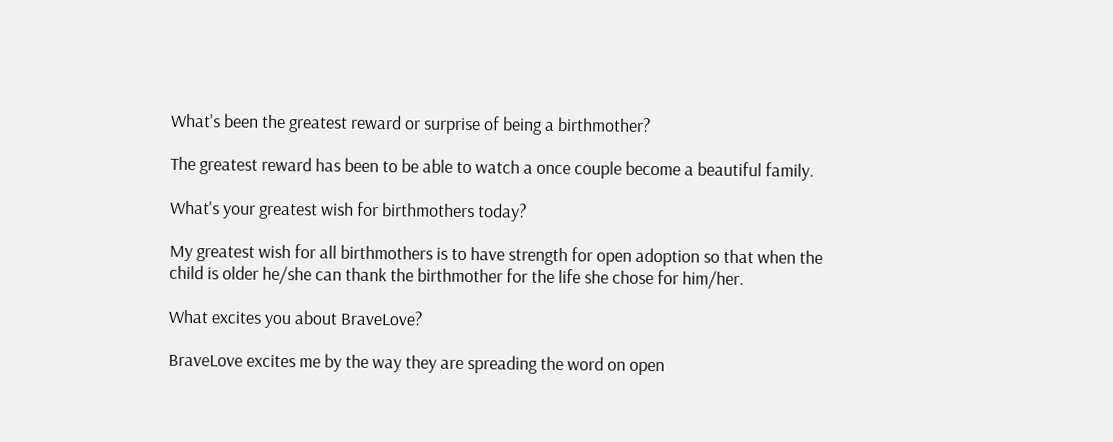What's been the greatest reward or surprise of being a birthmother?

The greatest reward has been to be able to watch a once couple become a beautiful family.

What's your greatest wish for birthmothers today?

My greatest wish for all birthmothers is to have strength for open adoption so that when the child is older he/she can thank the birthmother for the life she chose for him/her.

What excites you about BraveLove?

BraveLove excites me by the way they are spreading the word on open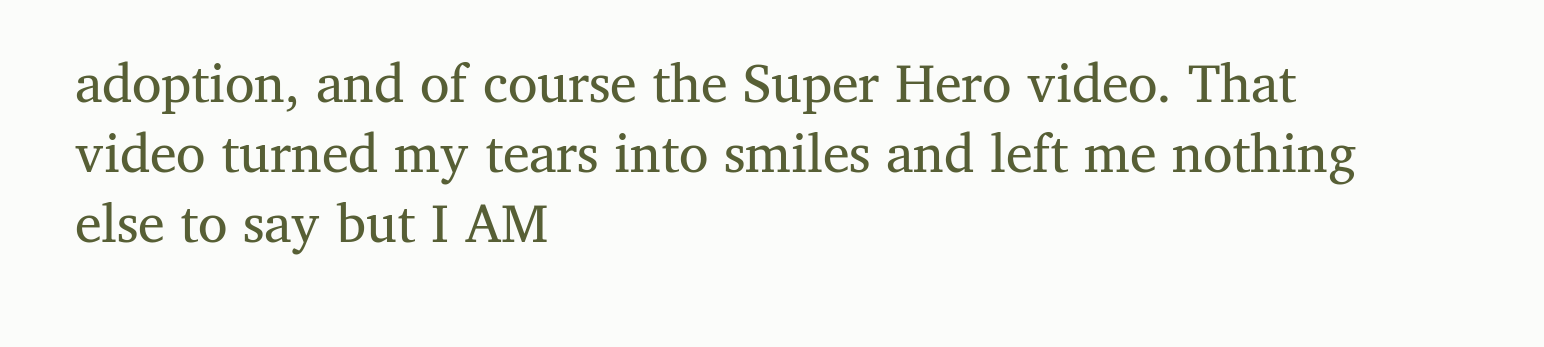adoption, and of course the Super Hero video. That video turned my tears into smiles and left me nothing else to say but I AM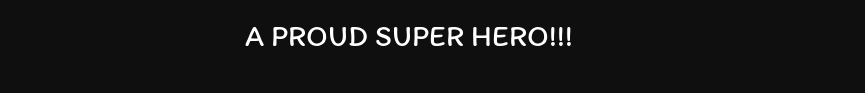A PROUD SUPER HERO!!!